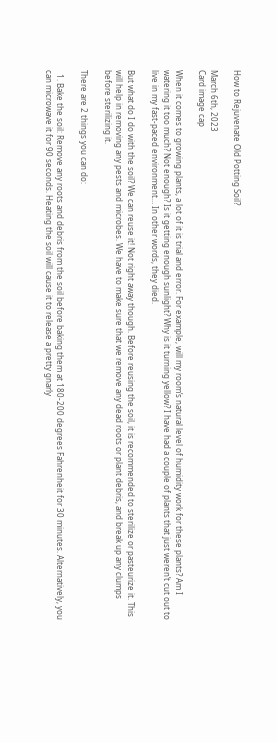How to Rejuvenate Old Potting Soil?

March 6th, 2023
Card image cap

When it comes to growing plants, a lot of it is trial and error. For example, will my room’s natural level of humidity work for these plants? Am I watering it too much? Not enough? Is it getting enough sunlight? Why is it turning yellow? I have had a couple of plants that just weren’t cut out to live in my fast-paced environment… In other words, they died.

But what do I do with the soil? We can reuse it! Not right away though. Before reusing the soil, it is recommended to sterilize or pasteurize it. This will help in removing any pests and microbes. We have to make sure that we remove any dead roots or plant debris, and break up any clumps before sterilizing it.

There are 2 things you can do:

  1. Bake the soil: Remove any roots and debris from the soil before baking them at 180-200 degrees Fahrenheit for 30 minutes. Alternatively, you can microwave it for 90 seconds. Heating the soil will cause it to release a pretty gnarly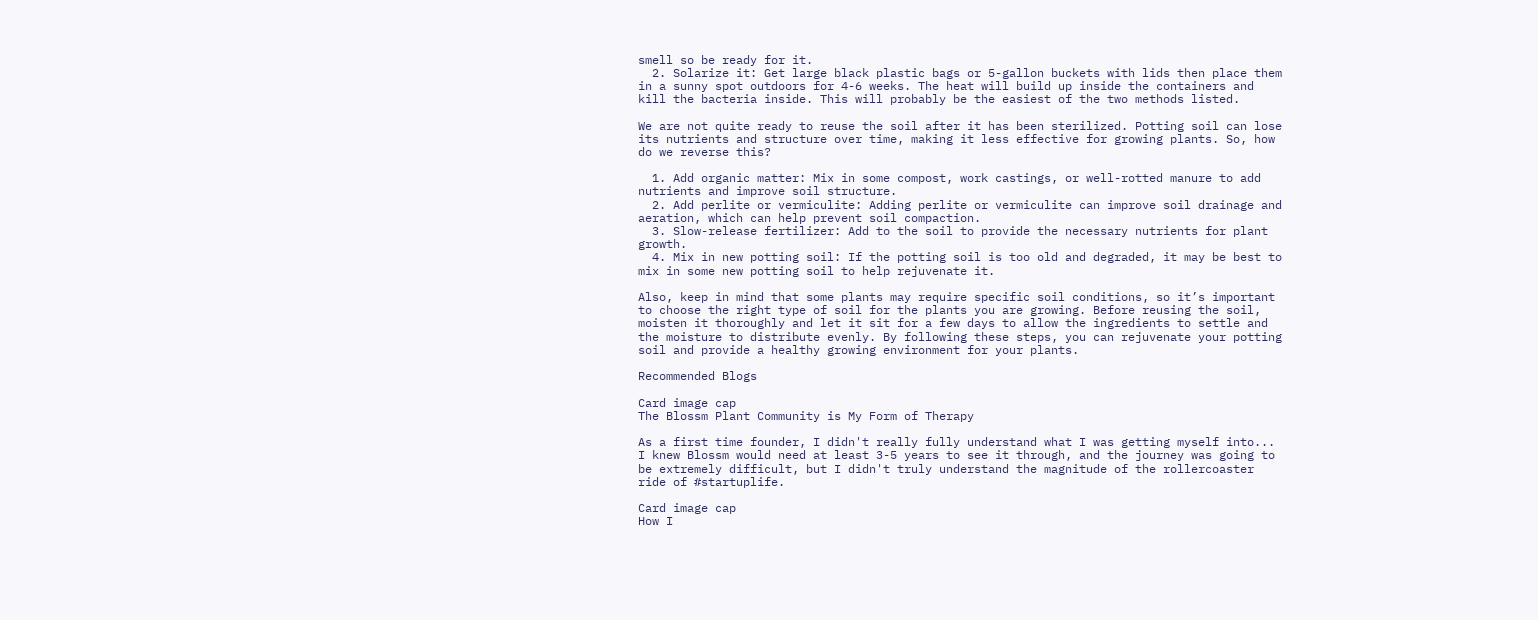smell so be ready for it.
  2. Solarize it: Get large black plastic bags or 5-gallon buckets with lids then place them in a sunny spot outdoors for 4-6 weeks. The heat will build up inside the containers and kill the bacteria inside. This will probably be the easiest of the two methods listed.

We are not quite ready to reuse the soil after it has been sterilized. Potting soil can lose its nutrients and structure over time, making it less effective for growing plants. So, how do we reverse this?

  1. Add organic matter: Mix in some compost, work castings, or well-rotted manure to add nutrients and improve soil structure.
  2. Add perlite or vermiculite: Adding perlite or vermiculite can improve soil drainage and aeration, which can help prevent soil compaction.
  3. Slow-release fertilizer: Add to the soil to provide the necessary nutrients for plant growth.
  4. Mix in new potting soil: If the potting soil is too old and degraded, it may be best to mix in some new potting soil to help rejuvenate it.

Also, keep in mind that some plants may require specific soil conditions, so it’s important to choose the right type of soil for the plants you are growing. Before reusing the soil, moisten it thoroughly and let it sit for a few days to allow the ingredients to settle and the moisture to distribute evenly. By following these steps, you can rejuvenate your potting soil and provide a healthy growing environment for your plants.

Recommended Blogs

Card image cap
The Blossm Plant Community is My Form of Therapy

As a first time founder, I didn't really fully understand what I was getting myself into... I knew Blossm would need at least 3-5 years to see it through, and the journey was going to be extremely difficult, but I didn't truly understand the magnitude of the rollercoaster ride of #startuplife.

Card image cap
How I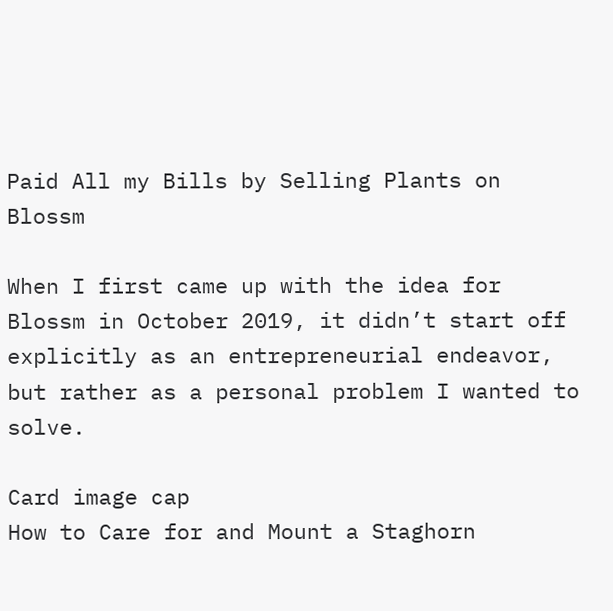Paid All my Bills by Selling Plants on Blossm

When I first came up with the idea for Blossm in October 2019, it didn’t start off explicitly as an entrepreneurial endeavor, but rather as a personal problem I wanted to solve.

Card image cap
How to Care for and Mount a Staghorn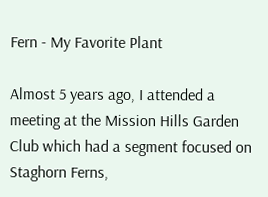Fern - My Favorite Plant

Almost 5 years ago, I attended a meeting at the Mission Hills Garden Club which had a segment focused on Staghorn Ferns,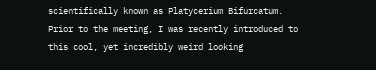scientifically known as Platycerium Bifurcatum. Prior to the meeting, I was recently introduced to this cool, yet incredibly weird looking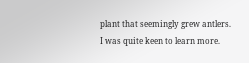plant that seemingly grew antlers. I was quite keen to learn more.